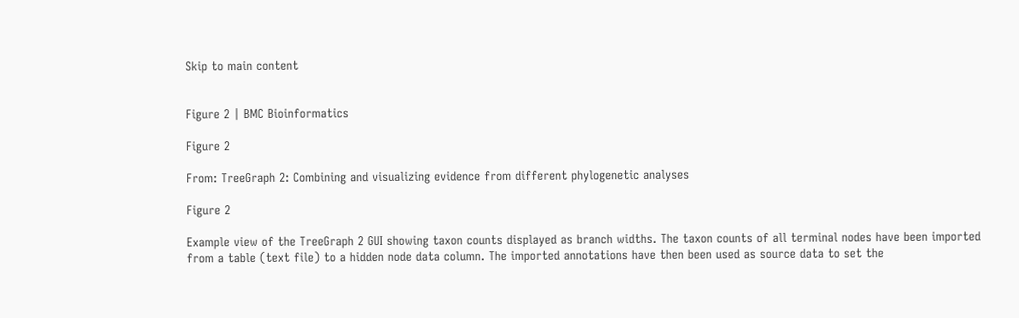Skip to main content


Figure 2 | BMC Bioinformatics

Figure 2

From: TreeGraph 2: Combining and visualizing evidence from different phylogenetic analyses

Figure 2

Example view of the TreeGraph 2 GUI showing taxon counts displayed as branch widths. The taxon counts of all terminal nodes have been imported from a table (text file) to a hidden node data column. The imported annotations have then been used as source data to set the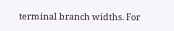terminal branch widths. For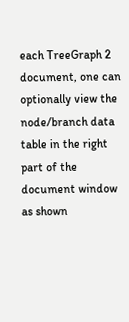each TreeGraph 2 document, one can optionally view the node/branch data table in the right part of the document window as shown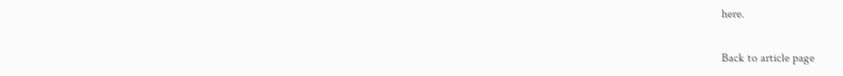here.

Back to article page